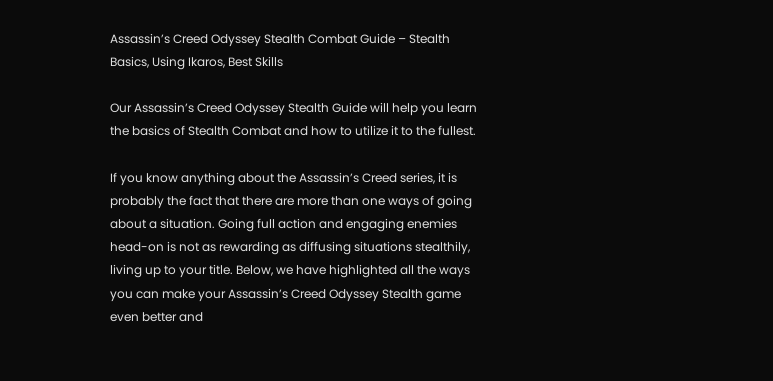Assassin’s Creed Odyssey Stealth Combat Guide – Stealth Basics, Using Ikaros, Best Skills

Our Assassin’s Creed Odyssey Stealth Guide will help you learn the basics of Stealth Combat and how to utilize it to the fullest.

If you know anything about the Assassin’s Creed series, it is probably the fact that there are more than one ways of going about a situation. Going full action and engaging enemies head-on is not as rewarding as diffusing situations stealthily, living up to your title. Below, we have highlighted all the ways you can make your Assassin’s Creed Odyssey Stealth game even better and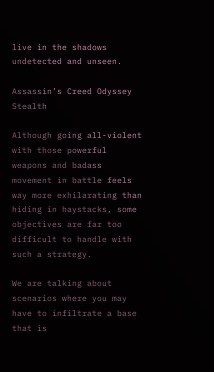live in the shadows undetected and unseen.

Assassin’s Creed Odyssey Stealth

Although going all-violent with those powerful weapons and badass movement in battle feels way more exhilarating than hiding in haystacks, some objectives are far too difficult to handle with such a strategy.

We are talking about scenarios where you may have to infiltrate a base that is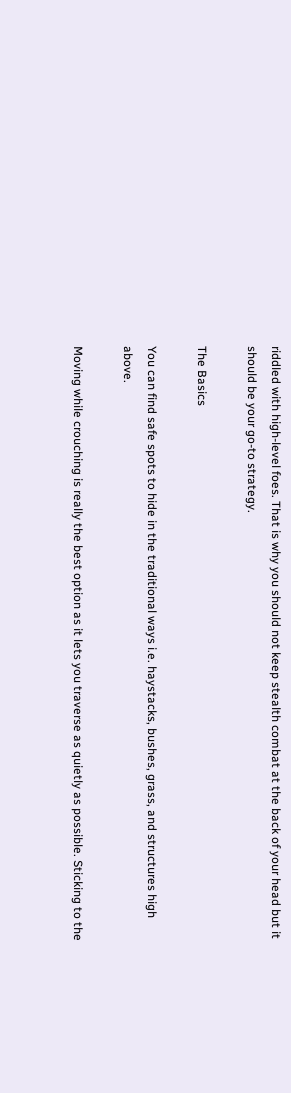riddled with high-level foes. That is why you should not keep stealth combat at the back of your head but it should be your go-to strategy.

The Basics

You can find safe spots to hide in the traditional ways i.e. haystacks, bushes, grass, and structures high above.

Moving while crouching is really the best option as it lets you traverse as quietly as possible. Sticking to the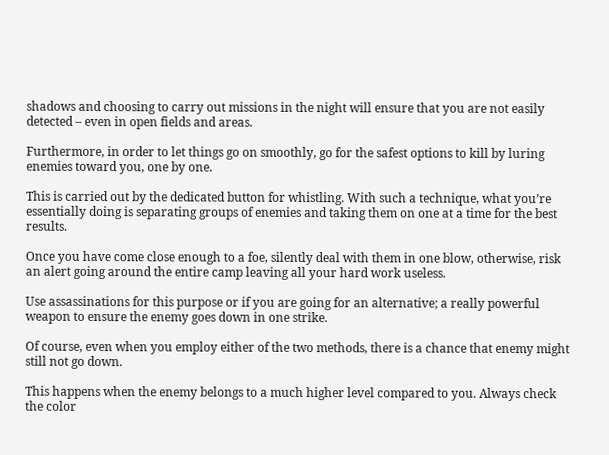shadows and choosing to carry out missions in the night will ensure that you are not easily detected – even in open fields and areas.

Furthermore, in order to let things go on smoothly, go for the safest options to kill by luring enemies toward you, one by one.

This is carried out by the dedicated button for whistling. With such a technique, what you’re essentially doing is separating groups of enemies and taking them on one at a time for the best results.

Once you have come close enough to a foe, silently deal with them in one blow, otherwise, risk an alert going around the entire camp leaving all your hard work useless.

Use assassinations for this purpose or if you are going for an alternative; a really powerful weapon to ensure the enemy goes down in one strike.

Of course, even when you employ either of the two methods, there is a chance that enemy might still not go down.

This happens when the enemy belongs to a much higher level compared to you. Always check the color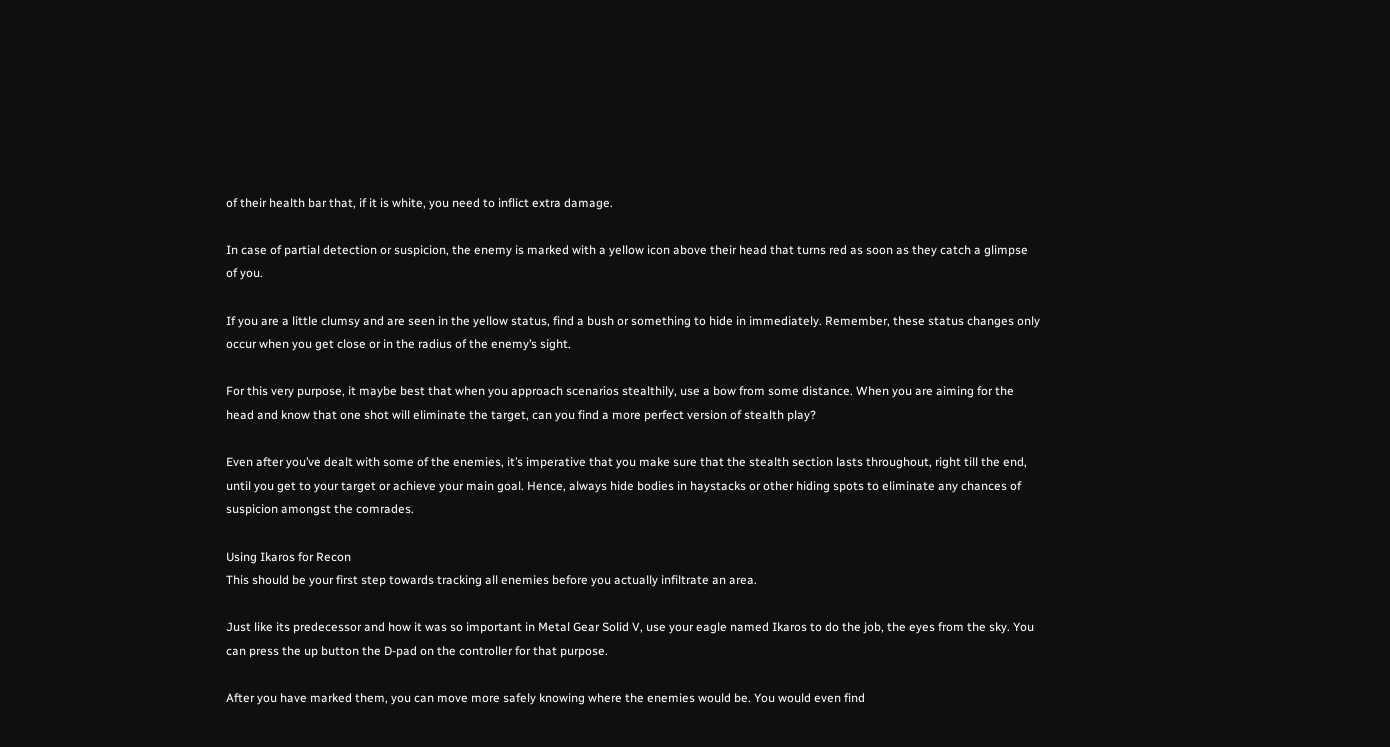of their health bar that, if it is white, you need to inflict extra damage.

In case of partial detection or suspicion, the enemy is marked with a yellow icon above their head that turns red as soon as they catch a glimpse of you.

If you are a little clumsy and are seen in the yellow status, find a bush or something to hide in immediately. Remember, these status changes only occur when you get close or in the radius of the enemy’s sight.

For this very purpose, it maybe best that when you approach scenarios stealthily, use a bow from some distance. When you are aiming for the head and know that one shot will eliminate the target, can you find a more perfect version of stealth play?

Even after you’ve dealt with some of the enemies, it’s imperative that you make sure that the stealth section lasts throughout, right till the end, until you get to your target or achieve your main goal. Hence, always hide bodies in haystacks or other hiding spots to eliminate any chances of suspicion amongst the comrades.

Using Ikaros for Recon
This should be your first step towards tracking all enemies before you actually infiltrate an area.

Just like its predecessor and how it was so important in Metal Gear Solid V, use your eagle named Ikaros to do the job, the eyes from the sky. You can press the up button the D-pad on the controller for that purpose.

After you have marked them, you can move more safely knowing where the enemies would be. You would even find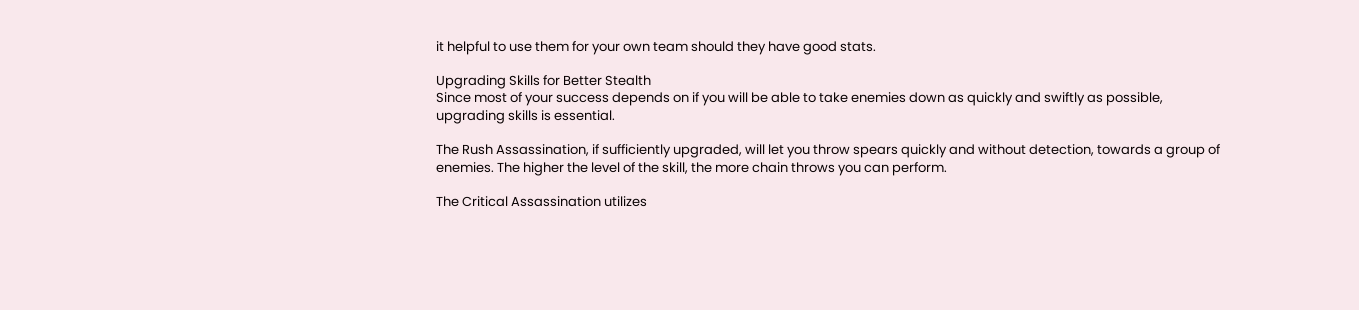it helpful to use them for your own team should they have good stats.

Upgrading Skills for Better Stealth
Since most of your success depends on if you will be able to take enemies down as quickly and swiftly as possible, upgrading skills is essential.

The Rush Assassination, if sufficiently upgraded, will let you throw spears quickly and without detection, towards a group of enemies. The higher the level of the skill, the more chain throws you can perform.

The Critical Assassination utilizes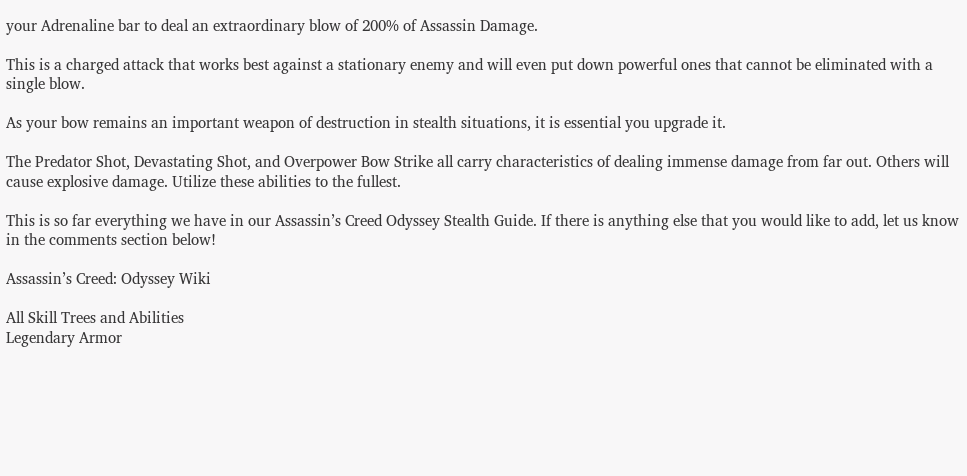your Adrenaline bar to deal an extraordinary blow of 200% of Assassin Damage.

This is a charged attack that works best against a stationary enemy and will even put down powerful ones that cannot be eliminated with a single blow.

As your bow remains an important weapon of destruction in stealth situations, it is essential you upgrade it.

The Predator Shot, Devastating Shot, and Overpower Bow Strike all carry characteristics of dealing immense damage from far out. Others will cause explosive damage. Utilize these abilities to the fullest.

This is so far everything we have in our Assassin’s Creed Odyssey Stealth Guide. If there is anything else that you would like to add, let us know in the comments section below!

Assassin’s Creed: Odyssey Wiki

All Skill Trees and Abilities
Legendary Armor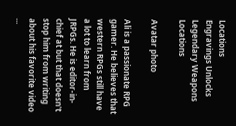Locations
Engravings Unlocks
Legendary Weapons Locations

Avatar photo

Ali is a passionate RPG gamer. He believes that western RPGs still have a lot to learn from JRPGs. He is editor-in-chief at but that doesn't stop him from writing about his favorite video ...